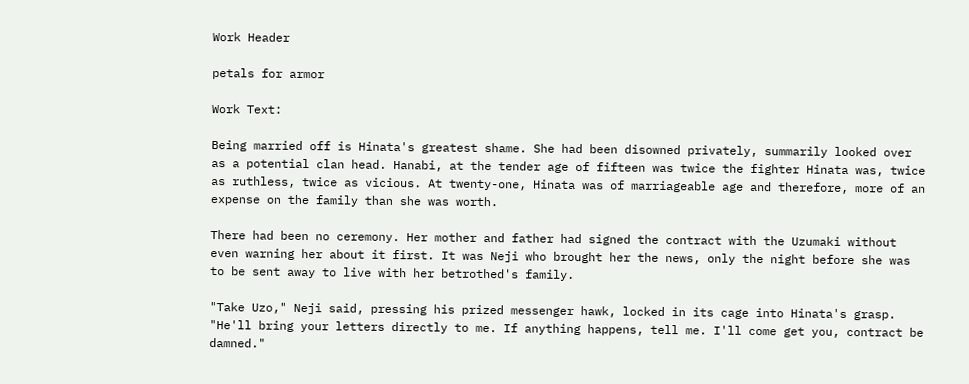Work Header

petals for armor

Work Text:

Being married off is Hinata's greatest shame. She had been disowned privately, summarily looked over as a potential clan head. Hanabi, at the tender age of fifteen was twice the fighter Hinata was, twice as ruthless, twice as vicious. At twenty-one, Hinata was of marriageable age and therefore, more of an expense on the family than she was worth.

There had been no ceremony. Her mother and father had signed the contract with the Uzumaki without even warning her about it first. It was Neji who brought her the news, only the night before she was to be sent away to live with her betrothed's family.

"Take Uzo," Neji said, pressing his prized messenger hawk, locked in its cage into Hinata's grasp. "He'll bring your letters directly to me. If anything happens, tell me. I'll come get you, contract be damned."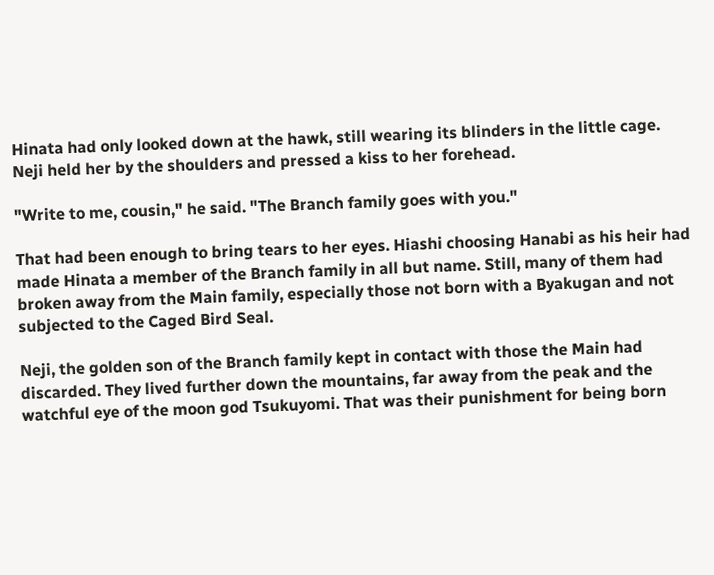Hinata had only looked down at the hawk, still wearing its blinders in the little cage. Neji held her by the shoulders and pressed a kiss to her forehead.

"Write to me, cousin," he said. "The Branch family goes with you."

That had been enough to bring tears to her eyes. Hiashi choosing Hanabi as his heir had made Hinata a member of the Branch family in all but name. Still, many of them had broken away from the Main family, especially those not born with a Byakugan and not subjected to the Caged Bird Seal.

Neji, the golden son of the Branch family kept in contact with those the Main had discarded. They lived further down the mountains, far away from the peak and the watchful eye of the moon god Tsukuyomi. That was their punishment for being born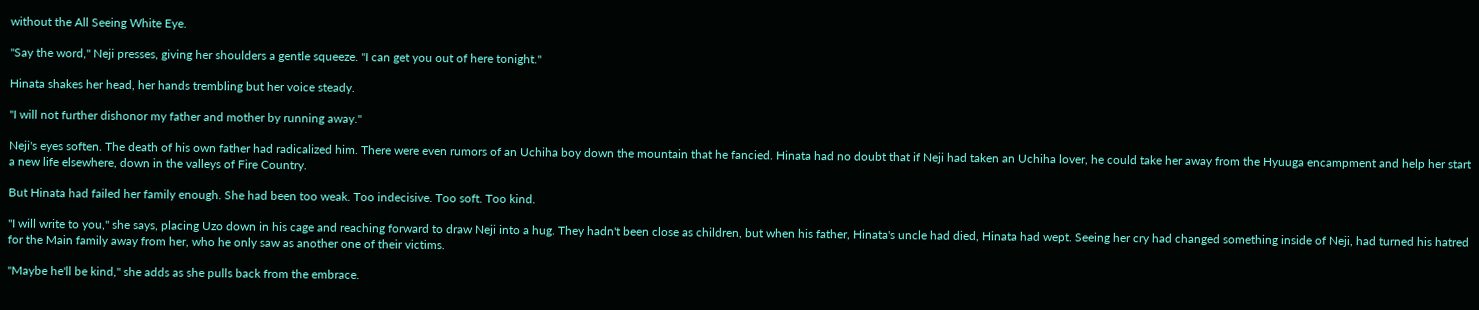without the All Seeing White Eye.

"Say the word," Neji presses, giving her shoulders a gentle squeeze. "I can get you out of here tonight."

Hinata shakes her head, her hands trembling but her voice steady.

"I will not further dishonor my father and mother by running away."

Neji's eyes soften. The death of his own father had radicalized him. There were even rumors of an Uchiha boy down the mountain that he fancied. Hinata had no doubt that if Neji had taken an Uchiha lover, he could take her away from the Hyuuga encampment and help her start a new life elsewhere, down in the valleys of Fire Country.

But Hinata had failed her family enough. She had been too weak. Too indecisive. Too soft. Too kind.

"I will write to you," she says, placing Uzo down in his cage and reaching forward to draw Neji into a hug. They hadn't been close as children, but when his father, Hinata's uncle had died, Hinata had wept. Seeing her cry had changed something inside of Neji, had turned his hatred for the Main family away from her, who he only saw as another one of their victims.

"Maybe he'll be kind," she adds as she pulls back from the embrace.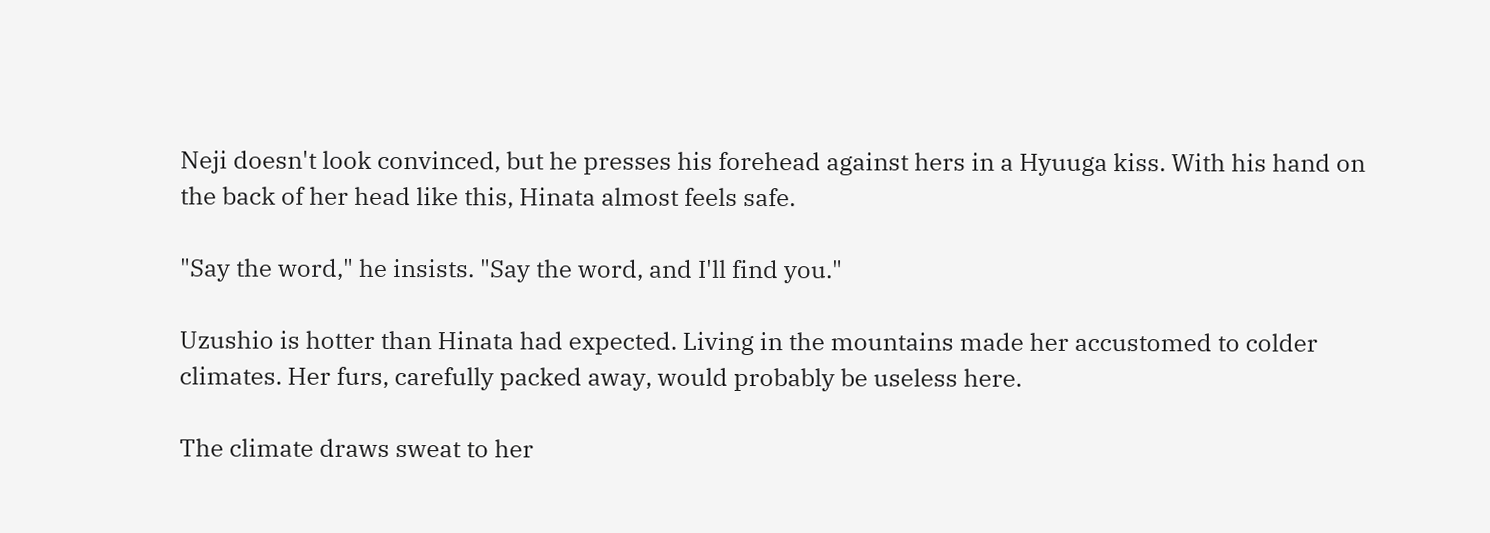Neji doesn't look convinced, but he presses his forehead against hers in a Hyuuga kiss. With his hand on the back of her head like this, Hinata almost feels safe.

"Say the word," he insists. "Say the word, and I'll find you."

Uzushio is hotter than Hinata had expected. Living in the mountains made her accustomed to colder climates. Her furs, carefully packed away, would probably be useless here.

The climate draws sweat to her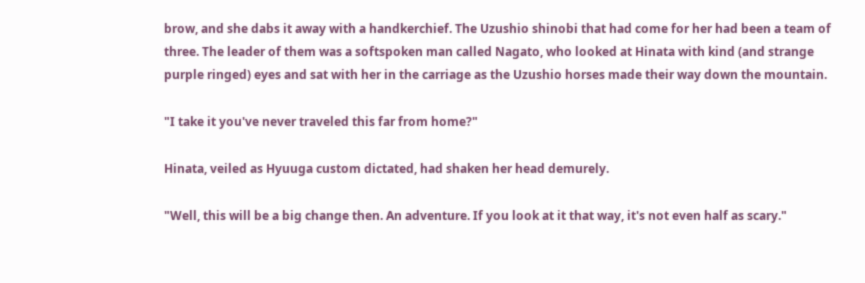brow, and she dabs it away with a handkerchief. The Uzushio shinobi that had come for her had been a team of three. The leader of them was a softspoken man called Nagato, who looked at Hinata with kind (and strange purple ringed) eyes and sat with her in the carriage as the Uzushio horses made their way down the mountain.

"I take it you've never traveled this far from home?"

Hinata, veiled as Hyuuga custom dictated, had shaken her head demurely.

"Well, this will be a big change then. An adventure. If you look at it that way, it's not even half as scary."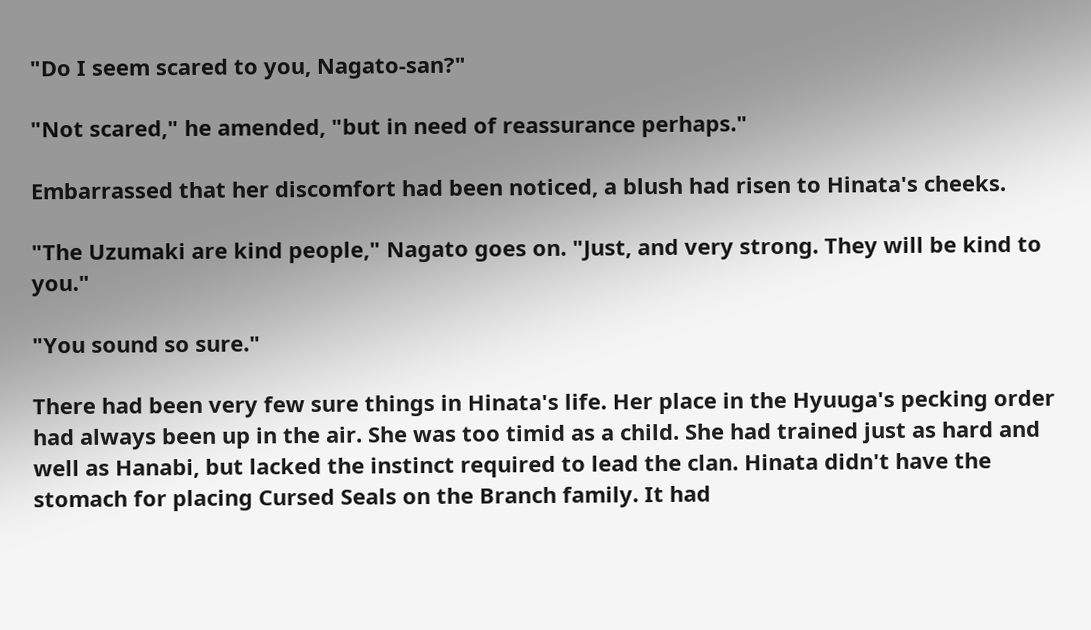"Do I seem scared to you, Nagato-san?"

"Not scared," he amended, "but in need of reassurance perhaps."

Embarrassed that her discomfort had been noticed, a blush had risen to Hinata's cheeks.

"The Uzumaki are kind people," Nagato goes on. "Just, and very strong. They will be kind to you."

"You sound so sure."

There had been very few sure things in Hinata's life. Her place in the Hyuuga's pecking order had always been up in the air. She was too timid as a child. She had trained just as hard and well as Hanabi, but lacked the instinct required to lead the clan. Hinata didn't have the stomach for placing Cursed Seals on the Branch family. It had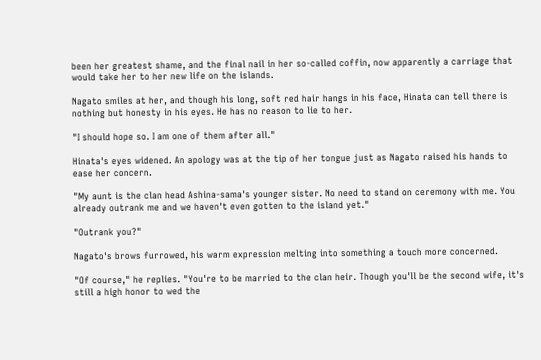been her greatest shame, and the final nail in her so-called coffin, now apparently a carriage that would take her to her new life on the islands.

Nagato smiles at her, and though his long, soft red hair hangs in his face, Hinata can tell there is nothing but honesty in his eyes. He has no reason to lie to her.

"I should hope so. I am one of them after all."

Hinata's eyes widened. An apology was at the tip of her tongue just as Nagato raised his hands to ease her concern.

"My aunt is the clan head Ashina-sama's younger sister. No need to stand on ceremony with me. You already outrank me and we haven't even gotten to the island yet."

"Outrank you?"

Nagato's brows furrowed, his warm expression melting into something a touch more concerned.

"Of course," he replies. "You're to be married to the clan heir. Though you'll be the second wife, it's still a high honor to wed the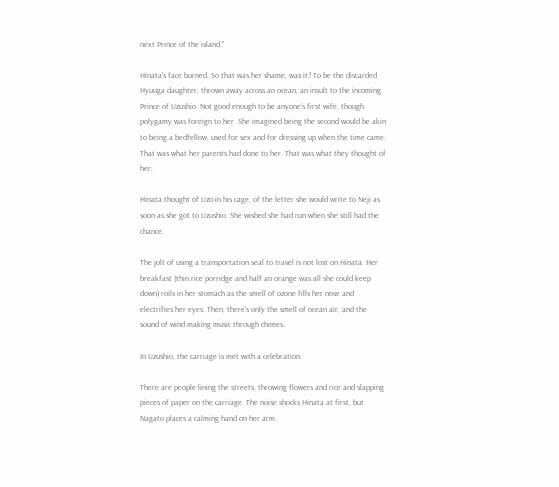next Prince of the island."

Hinata's face burned. So that was her shame, was it? To be the discarded Hyuuga daughter, thrown away across an ocean, an insult to the incoming Prince of Uzushio. Not good enough to be anyone's first wife, though polygamy was foreign to her. She imagined being the second would be akin to being a bedfellow, used for sex and for dressing up when the time came. That was what her parents had done to her. That was what they thought of her.

Hinata thought of Uzo in his cage, of the letter she would write to Neji as soon as she got to Uzushio. She wished she had run when she still had the chance.

The jolt of using a transportation seal to travel is not lost on Hinata. Her breakfast (thin rice porridge and half an orange was all she could keep down) roils in her stomach as the smell of ozone fills her nose and electrifies her eyes. Then, there's only the smell of ocean air, and the sound of wind making music through chimes.

In Uzushio, the carriage is met with a celebration.

There are people lining the streets, throwing flowers and rice and slapping pieces of paper on the carriage. The noise shocks Hinata at first, but Nagato places a calming hand on her arm.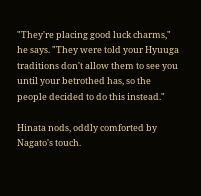"They're placing good luck charms," he says. "They were told your Hyuuga traditions don't allow them to see you until your betrothed has, so the people decided to do this instead."

Hinata nods, oddly comforted by Nagato's touch.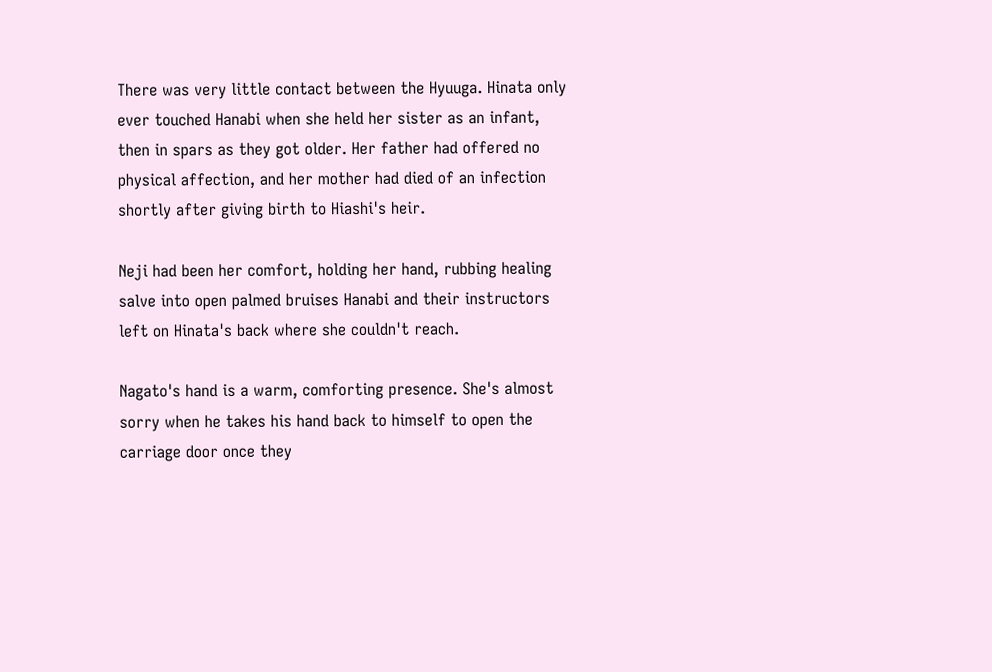There was very little contact between the Hyuuga. Hinata only ever touched Hanabi when she held her sister as an infant, then in spars as they got older. Her father had offered no physical affection, and her mother had died of an infection shortly after giving birth to Hiashi's heir.

Neji had been her comfort, holding her hand, rubbing healing salve into open palmed bruises Hanabi and their instructors left on Hinata's back where she couldn't reach.

Nagato's hand is a warm, comforting presence. She's almost sorry when he takes his hand back to himself to open the carriage door once they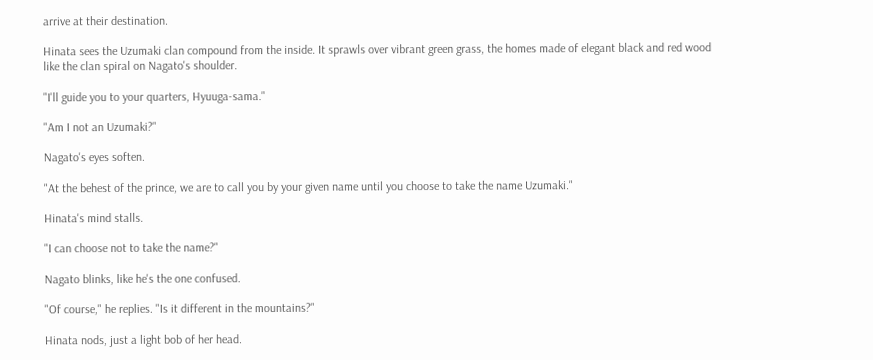arrive at their destination.

Hinata sees the Uzumaki clan compound from the inside. It sprawls over vibrant green grass, the homes made of elegant black and red wood like the clan spiral on Nagato's shoulder.

"I'll guide you to your quarters, Hyuuga-sama."

"Am I not an Uzumaki?"

Nagato's eyes soften.

"At the behest of the prince, we are to call you by your given name until you choose to take the name Uzumaki."

Hinata's mind stalls.

"I can choose not to take the name?"

Nagato blinks, like he's the one confused.

"Of course," he replies. "Is it different in the mountains?"

Hinata nods, just a light bob of her head.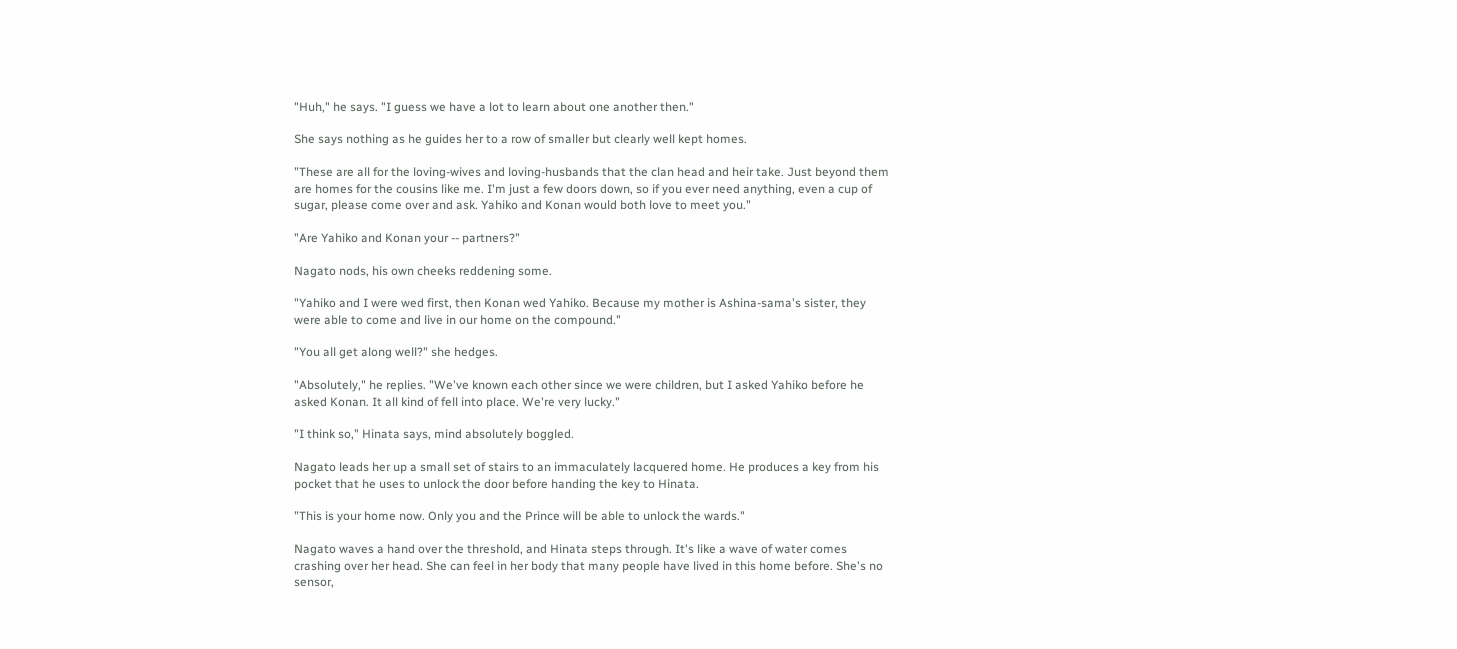"Huh," he says. "I guess we have a lot to learn about one another then."

She says nothing as he guides her to a row of smaller but clearly well kept homes.

"These are all for the loving-wives and loving-husbands that the clan head and heir take. Just beyond them are homes for the cousins like me. I'm just a few doors down, so if you ever need anything, even a cup of sugar, please come over and ask. Yahiko and Konan would both love to meet you."

"Are Yahiko and Konan your -- partners?"

Nagato nods, his own cheeks reddening some.

"Yahiko and I were wed first, then Konan wed Yahiko. Because my mother is Ashina-sama's sister, they were able to come and live in our home on the compound."

"You all get along well?" she hedges.

"Absolutely," he replies. "We've known each other since we were children, but I asked Yahiko before he asked Konan. It all kind of fell into place. We're very lucky."

"I think so," Hinata says, mind absolutely boggled.

Nagato leads her up a small set of stairs to an immaculately lacquered home. He produces a key from his pocket that he uses to unlock the door before handing the key to Hinata.

"This is your home now. Only you and the Prince will be able to unlock the wards."

Nagato waves a hand over the threshold, and Hinata steps through. It's like a wave of water comes crashing over her head. She can feel in her body that many people have lived in this home before. She's no sensor,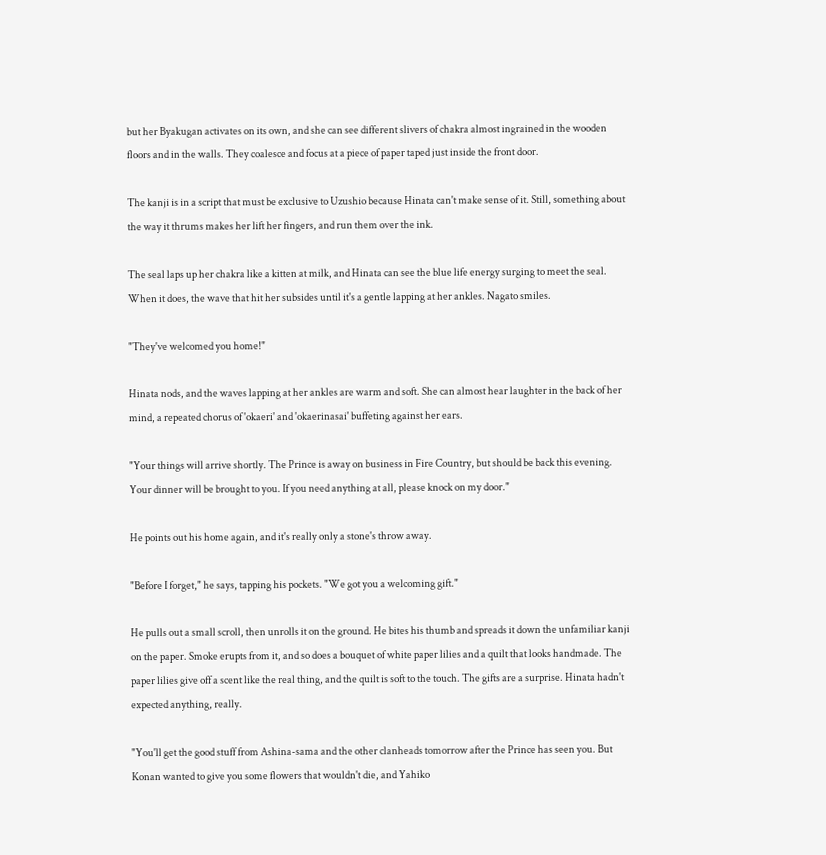but her Byakugan activates on its own, and she can see different slivers of chakra almost ingrained in the wooden floors and in the walls. They coalesce and focus at a piece of paper taped just inside the front door.

The kanji is in a script that must be exclusive to Uzushio because Hinata can't make sense of it. Still, something about the way it thrums makes her lift her fingers, and run them over the ink.

The seal laps up her chakra like a kitten at milk, and Hinata can see the blue life energy surging to meet the seal. When it does, the wave that hit her subsides until it's a gentle lapping at her ankles. Nagato smiles.

"They've welcomed you home!"

Hinata nods, and the waves lapping at her ankles are warm and soft. She can almost hear laughter in the back of her mind, a repeated chorus of 'okaeri' and 'okaerinasai' buffeting against her ears.

"Your things will arrive shortly. The Prince is away on business in Fire Country, but should be back this evening. Your dinner will be brought to you. If you need anything at all, please knock on my door."

He points out his home again, and it's really only a stone's throw away.

"Before I forget," he says, tapping his pockets. "We got you a welcoming gift."

He pulls out a small scroll, then unrolls it on the ground. He bites his thumb and spreads it down the unfamiliar kanji on the paper. Smoke erupts from it, and so does a bouquet of white paper lilies and a quilt that looks handmade. The paper lilies give off a scent like the real thing, and the quilt is soft to the touch. The gifts are a surprise. Hinata hadn't expected anything, really.

"You'll get the good stuff from Ashina-sama and the other clanheads tomorrow after the Prince has seen you. But Konan wanted to give you some flowers that wouldn't die, and Yahiko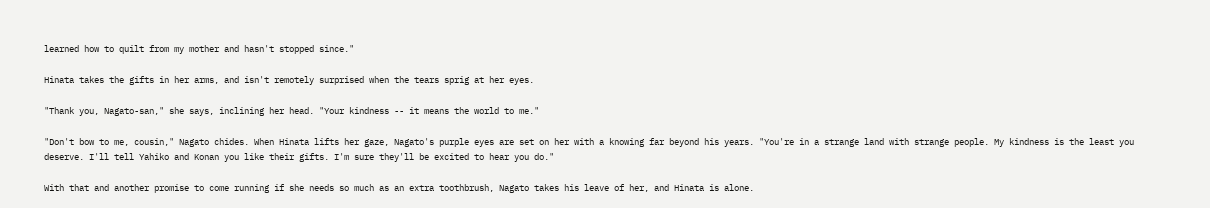learned how to quilt from my mother and hasn't stopped since."

Hinata takes the gifts in her arms, and isn't remotely surprised when the tears sprig at her eyes.

"Thank you, Nagato-san," she says, inclining her head. "Your kindness -- it means the world to me."

"Don't bow to me, cousin," Nagato chides. When Hinata lifts her gaze, Nagato's purple eyes are set on her with a knowing far beyond his years. "You're in a strange land with strange people. My kindness is the least you deserve. I'll tell Yahiko and Konan you like their gifts. I'm sure they'll be excited to hear you do."

With that and another promise to come running if she needs so much as an extra toothbrush, Nagato takes his leave of her, and Hinata is alone.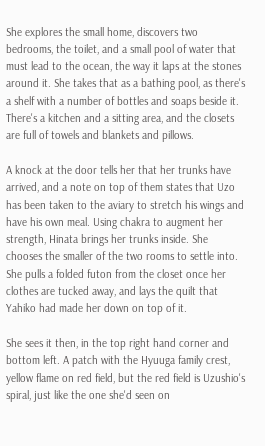She explores the small home, discovers two bedrooms, the toilet, and a small pool of water that must lead to the ocean, the way it laps at the stones around it. She takes that as a bathing pool, as there's a shelf with a number of bottles and soaps beside it. There's a kitchen and a sitting area, and the closets are full of towels and blankets and pillows.

A knock at the door tells her that her trunks have arrived, and a note on top of them states that Uzo has been taken to the aviary to stretch his wings and have his own meal. Using chakra to augment her strength, Hinata brings her trunks inside. She chooses the smaller of the two rooms to settle into. She pulls a folded futon from the closet once her clothes are tucked away, and lays the quilt that Yahiko had made her down on top of it.

She sees it then, in the top right hand corner and bottom left. A patch with the Hyuuga family crest, yellow flame on red field, but the red field is Uzushio's spiral, just like the one she'd seen on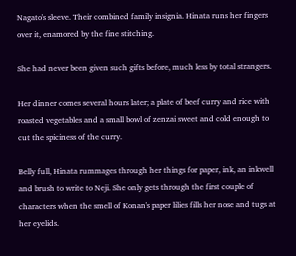Nagato's sleeve. Their combined family insignia. Hinata runs her fingers over it, enamored by the fine stitching.

She had never been given such gifts before, much less by total strangers.

Her dinner comes several hours later; a plate of beef curry and rice with roasted vegetables and a small bowl of zenzai sweet and cold enough to cut the spiciness of the curry.

Belly full, Hinata rummages through her things for paper, ink, an inkwell and brush to write to Neji. She only gets through the first couple of characters when the smell of Konan's paper lilies fills her nose and tugs at her eyelids.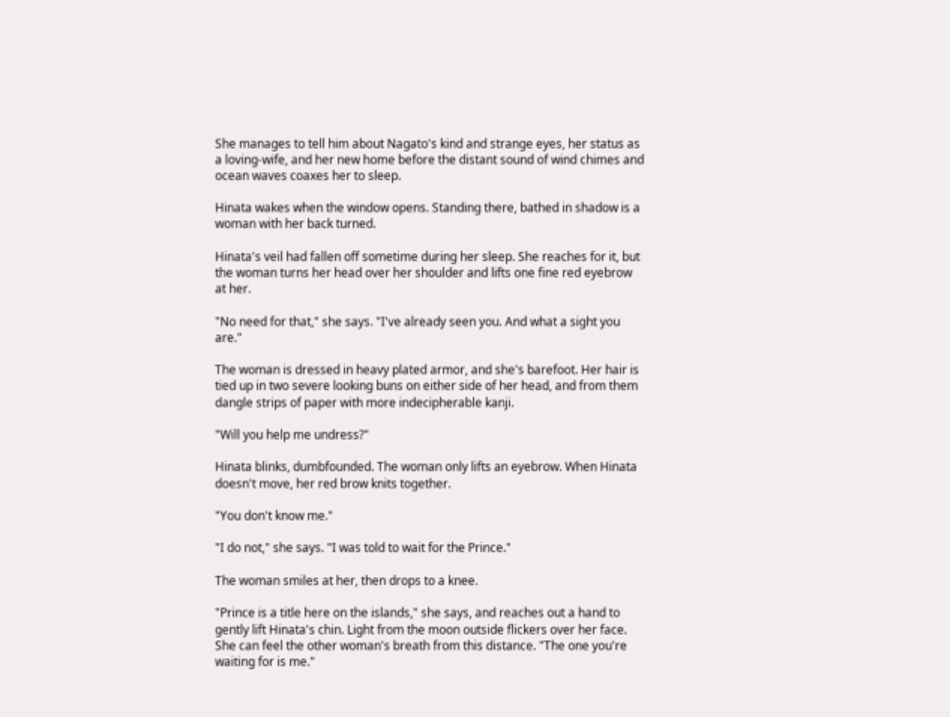She manages to tell him about Nagato's kind and strange eyes, her status as a loving-wife, and her new home before the distant sound of wind chimes and ocean waves coaxes her to sleep.

Hinata wakes when the window opens. Standing there, bathed in shadow is a woman with her back turned.

Hinata's veil had fallen off sometime during her sleep. She reaches for it, but the woman turns her head over her shoulder and lifts one fine red eyebrow at her.

"No need for that," she says. "I've already seen you. And what a sight you are."

The woman is dressed in heavy plated armor, and she's barefoot. Her hair is tied up in two severe looking buns on either side of her head, and from them dangle strips of paper with more indecipherable kanji.

"Will you help me undress?"

Hinata blinks, dumbfounded. The woman only lifts an eyebrow. When Hinata doesn't move, her red brow knits together.

"You don't know me."

"I do not," she says. "I was told to wait for the Prince."

The woman smiles at her, then drops to a knee.

"Prince is a title here on the islands," she says, and reaches out a hand to gently lift Hinata's chin. Light from the moon outside flickers over her face. She can feel the other woman's breath from this distance. "The one you're waiting for is me."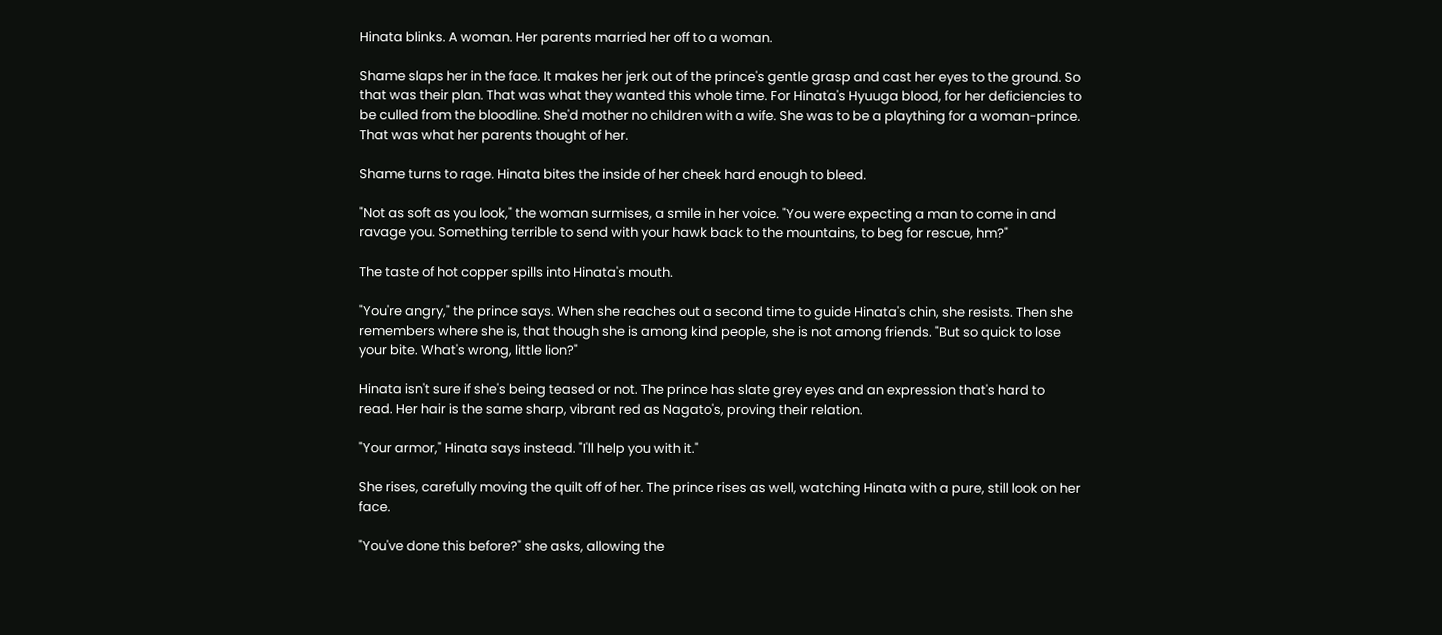Hinata blinks. A woman. Her parents married her off to a woman.

Shame slaps her in the face. It makes her jerk out of the prince's gentle grasp and cast her eyes to the ground. So that was their plan. That was what they wanted this whole time. For Hinata's Hyuuga blood, for her deficiencies to be culled from the bloodline. She'd mother no children with a wife. She was to be a plaything for a woman-prince. That was what her parents thought of her.

Shame turns to rage. Hinata bites the inside of her cheek hard enough to bleed.

"Not as soft as you look," the woman surmises, a smile in her voice. "You were expecting a man to come in and ravage you. Something terrible to send with your hawk back to the mountains, to beg for rescue, hm?"

The taste of hot copper spills into Hinata's mouth.

"You're angry," the prince says. When she reaches out a second time to guide Hinata's chin, she resists. Then she remembers where she is, that though she is among kind people, she is not among friends. "But so quick to lose your bite. What's wrong, little lion?"

Hinata isn't sure if she's being teased or not. The prince has slate grey eyes and an expression that's hard to read. Her hair is the same sharp, vibrant red as Nagato's, proving their relation.

"Your armor," Hinata says instead. "I'll help you with it."

She rises, carefully moving the quilt off of her. The prince rises as well, watching Hinata with a pure, still look on her face.

"You've done this before?" she asks, allowing the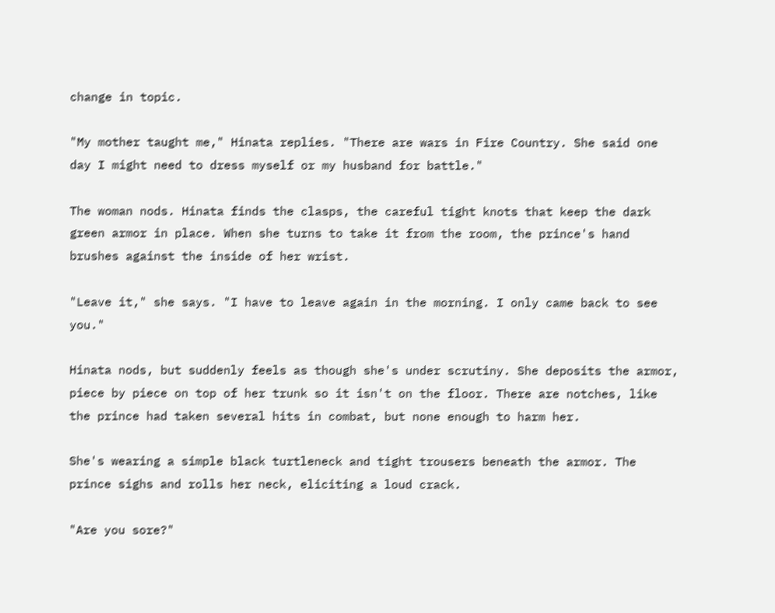change in topic.

"My mother taught me," Hinata replies. "There are wars in Fire Country. She said one day I might need to dress myself or my husband for battle."

The woman nods. Hinata finds the clasps, the careful tight knots that keep the dark green armor in place. When she turns to take it from the room, the prince's hand brushes against the inside of her wrist.

"Leave it," she says. "I have to leave again in the morning. I only came back to see you."

Hinata nods, but suddenly feels as though she's under scrutiny. She deposits the armor, piece by piece on top of her trunk so it isn't on the floor. There are notches, like the prince had taken several hits in combat, but none enough to harm her.

She's wearing a simple black turtleneck and tight trousers beneath the armor. The prince sighs and rolls her neck, eliciting a loud crack.

"Are you sore?"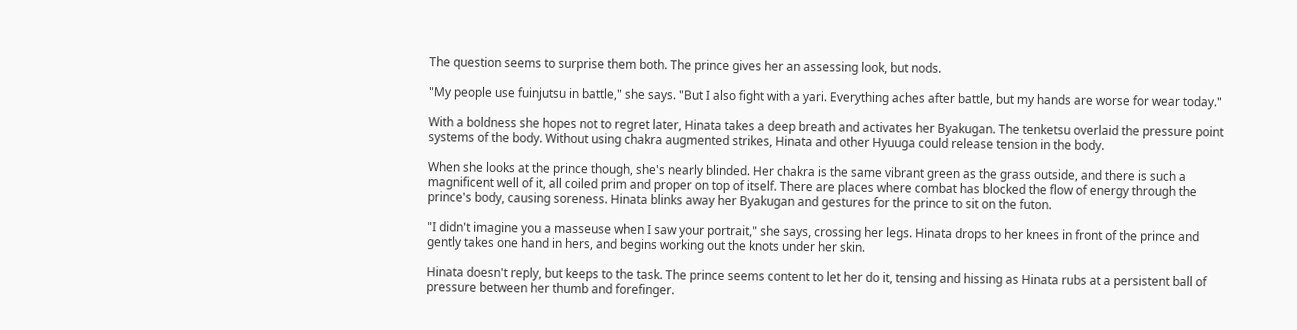The question seems to surprise them both. The prince gives her an assessing look, but nods.

"My people use fuinjutsu in battle," she says. "But I also fight with a yari. Everything aches after battle, but my hands are worse for wear today."

With a boldness she hopes not to regret later, Hinata takes a deep breath and activates her Byakugan. The tenketsu overlaid the pressure point systems of the body. Without using chakra augmented strikes, Hinata and other Hyuuga could release tension in the body.

When she looks at the prince though, she's nearly blinded. Her chakra is the same vibrant green as the grass outside, and there is such a magnificent well of it, all coiled prim and proper on top of itself. There are places where combat has blocked the flow of energy through the prince's body, causing soreness. Hinata blinks away her Byakugan and gestures for the prince to sit on the futon.

"I didn't imagine you a masseuse when I saw your portrait," she says, crossing her legs. Hinata drops to her knees in front of the prince and gently takes one hand in hers, and begins working out the knots under her skin.

Hinata doesn't reply, but keeps to the task. The prince seems content to let her do it, tensing and hissing as Hinata rubs at a persistent ball of pressure between her thumb and forefinger.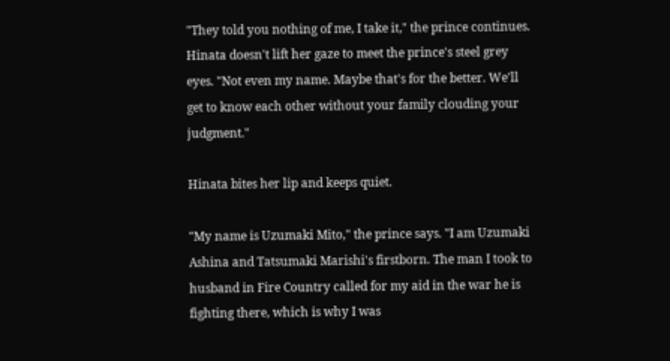"They told you nothing of me, I take it," the prince continues. Hinata doesn't lift her gaze to meet the prince's steel grey eyes. "Not even my name. Maybe that's for the better. We'll get to know each other without your family clouding your judgment."

Hinata bites her lip and keeps quiet.

"My name is Uzumaki Mito," the prince says. "I am Uzumaki Ashina and Tatsumaki Marishi's firstborn. The man I took to husband in Fire Country called for my aid in the war he is fighting there, which is why I was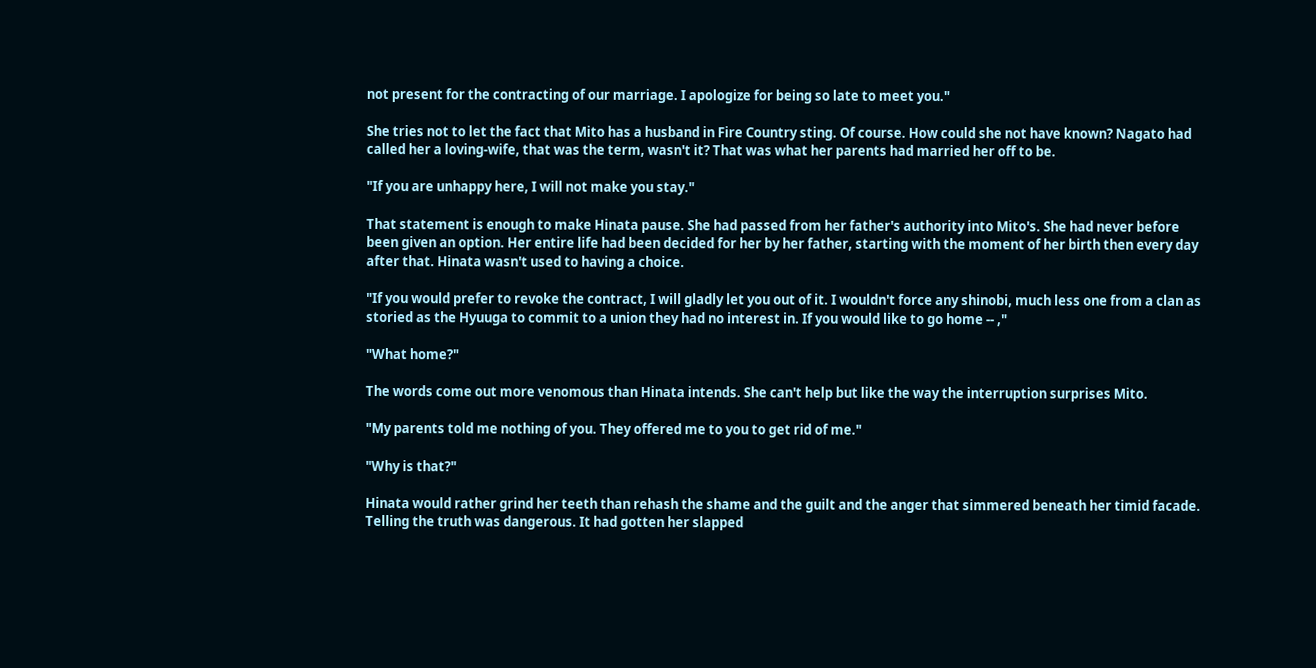not present for the contracting of our marriage. I apologize for being so late to meet you."

She tries not to let the fact that Mito has a husband in Fire Country sting. Of course. How could she not have known? Nagato had called her a loving-wife, that was the term, wasn't it? That was what her parents had married her off to be.

"If you are unhappy here, I will not make you stay."

That statement is enough to make Hinata pause. She had passed from her father's authority into Mito's. She had never before been given an option. Her entire life had been decided for her by her father, starting with the moment of her birth then every day after that. Hinata wasn't used to having a choice.

"If you would prefer to revoke the contract, I will gladly let you out of it. I wouldn't force any shinobi, much less one from a clan as storied as the Hyuuga to commit to a union they had no interest in. If you would like to go home -- ,"

"What home?"

The words come out more venomous than Hinata intends. She can't help but like the way the interruption surprises Mito.

"My parents told me nothing of you. They offered me to you to get rid of me."

"Why is that?"

Hinata would rather grind her teeth than rehash the shame and the guilt and the anger that simmered beneath her timid facade. Telling the truth was dangerous. It had gotten her slapped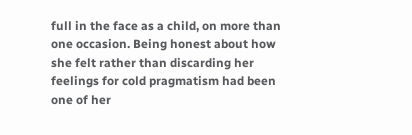full in the face as a child, on more than one occasion. Being honest about how she felt rather than discarding her feelings for cold pragmatism had been one of her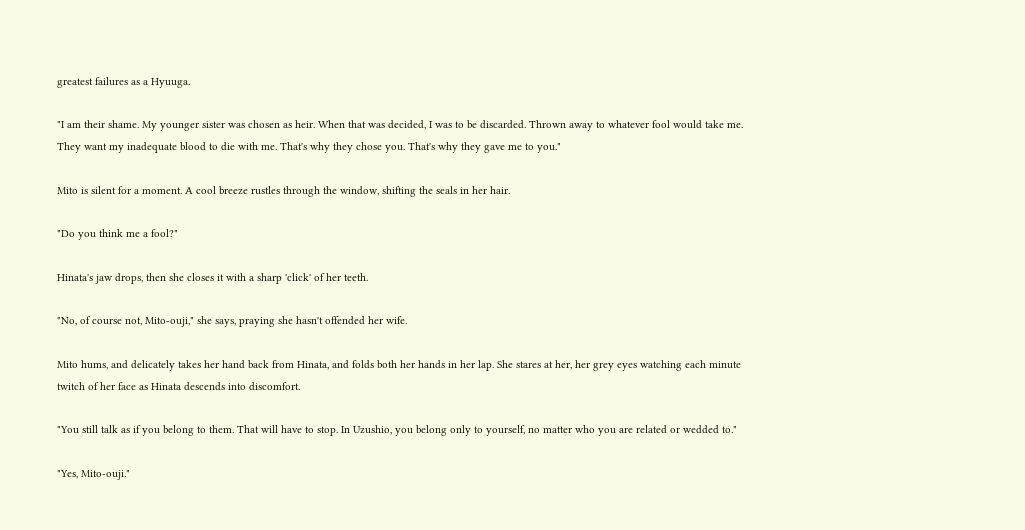greatest failures as a Hyuuga.

"I am their shame. My younger sister was chosen as heir. When that was decided, I was to be discarded. Thrown away to whatever fool would take me. They want my inadequate blood to die with me. That's why they chose you. That's why they gave me to you."

Mito is silent for a moment. A cool breeze rustles through the window, shifting the seals in her hair.

"Do you think me a fool?"

Hinata's jaw drops, then she closes it with a sharp 'click' of her teeth.

"No, of course not, Mito-ouji," she says, praying she hasn't offended her wife.

Mito hums, and delicately takes her hand back from Hinata, and folds both her hands in her lap. She stares at her, her grey eyes watching each minute twitch of her face as Hinata descends into discomfort.

"You still talk as if you belong to them. That will have to stop. In Uzushio, you belong only to yourself, no matter who you are related or wedded to."

"Yes, Mito-ouji."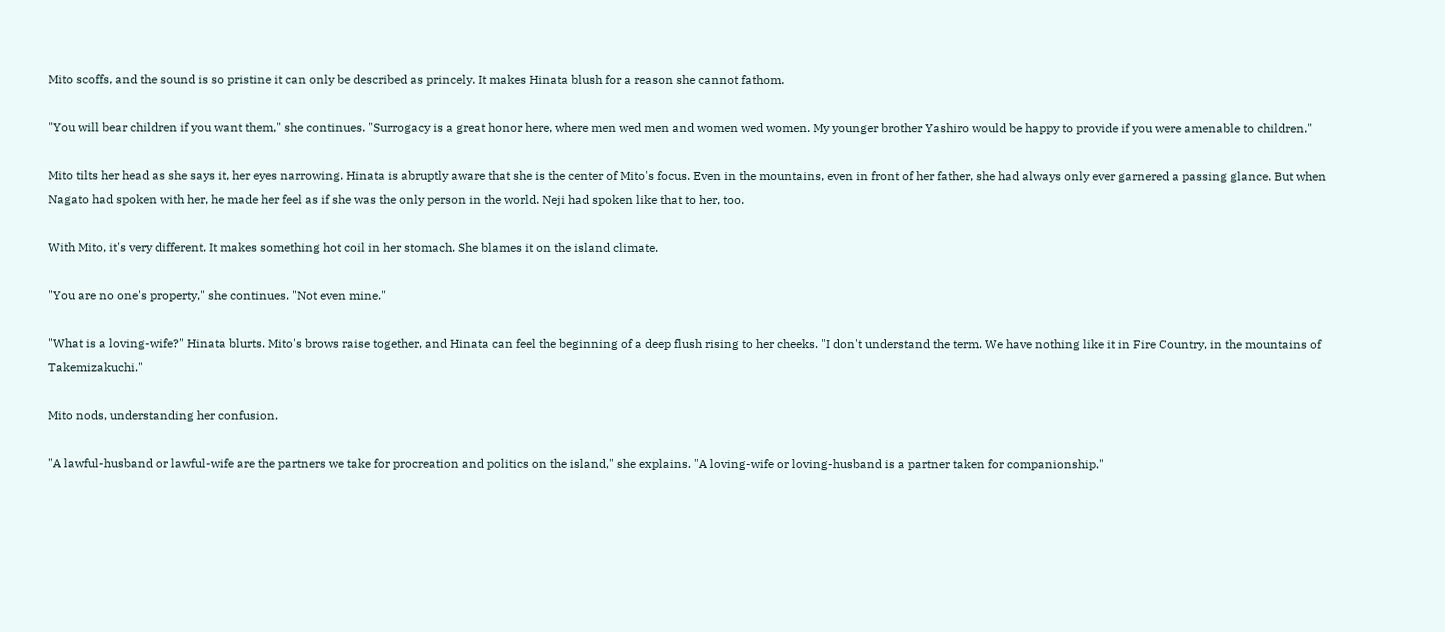Mito scoffs, and the sound is so pristine it can only be described as princely. It makes Hinata blush for a reason she cannot fathom.

"You will bear children if you want them," she continues. "Surrogacy is a great honor here, where men wed men and women wed women. My younger brother Yashiro would be happy to provide if you were amenable to children."

Mito tilts her head as she says it, her eyes narrowing. Hinata is abruptly aware that she is the center of Mito's focus. Even in the mountains, even in front of her father, she had always only ever garnered a passing glance. But when Nagato had spoken with her, he made her feel as if she was the only person in the world. Neji had spoken like that to her, too.

With Mito, it's very different. It makes something hot coil in her stomach. She blames it on the island climate.

"You are no one's property," she continues. "Not even mine."

"What is a loving-wife?" Hinata blurts. Mito's brows raise together, and Hinata can feel the beginning of a deep flush rising to her cheeks. "I don't understand the term. We have nothing like it in Fire Country, in the mountains of Takemizakuchi."

Mito nods, understanding her confusion.

"A lawful-husband or lawful-wife are the partners we take for procreation and politics on the island," she explains. "A loving-wife or loving-husband is a partner taken for companionship."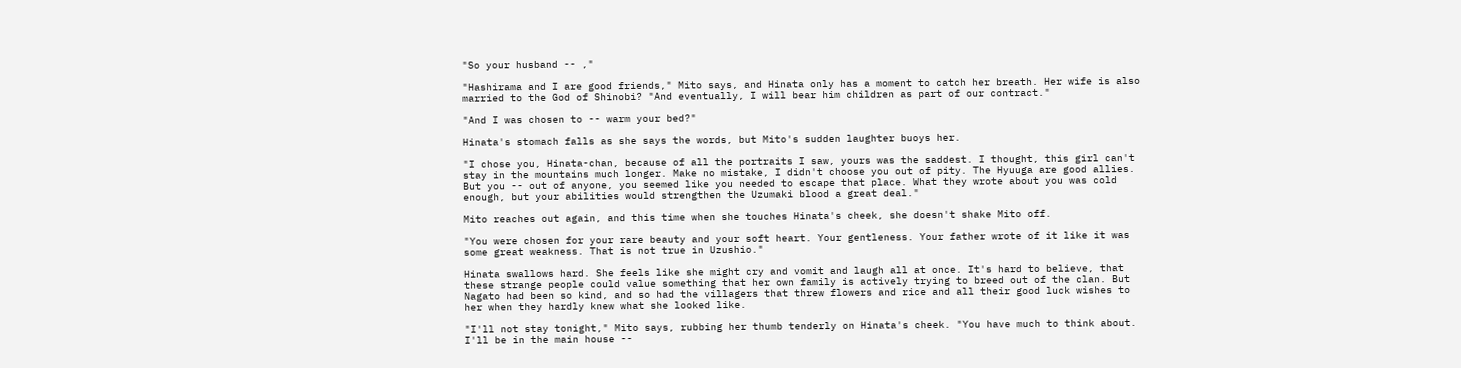"So your husband -- ,"

"Hashirama and I are good friends," Mito says, and Hinata only has a moment to catch her breath. Her wife is also married to the God of Shinobi? "And eventually, I will bear him children as part of our contract."

"And I was chosen to -- warm your bed?"

Hinata's stomach falls as she says the words, but Mito's sudden laughter buoys her.

"I chose you, Hinata-chan, because of all the portraits I saw, yours was the saddest. I thought, this girl can't stay in the mountains much longer. Make no mistake, I didn't choose you out of pity. The Hyuuga are good allies. But you -- out of anyone, you seemed like you needed to escape that place. What they wrote about you was cold enough, but your abilities would strengthen the Uzumaki blood a great deal."

Mito reaches out again, and this time when she touches Hinata's cheek, she doesn't shake Mito off.

"You were chosen for your rare beauty and your soft heart. Your gentleness. Your father wrote of it like it was some great weakness. That is not true in Uzushio."

Hinata swallows hard. She feels like she might cry and vomit and laugh all at once. It's hard to believe, that these strange people could value something that her own family is actively trying to breed out of the clan. But Nagato had been so kind, and so had the villagers that threw flowers and rice and all their good luck wishes to her when they hardly knew what she looked like.

"I'll not stay tonight," Mito says, rubbing her thumb tenderly on Hinata's cheek. "You have much to think about. I'll be in the main house --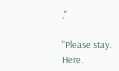,"

"Please stay. Here.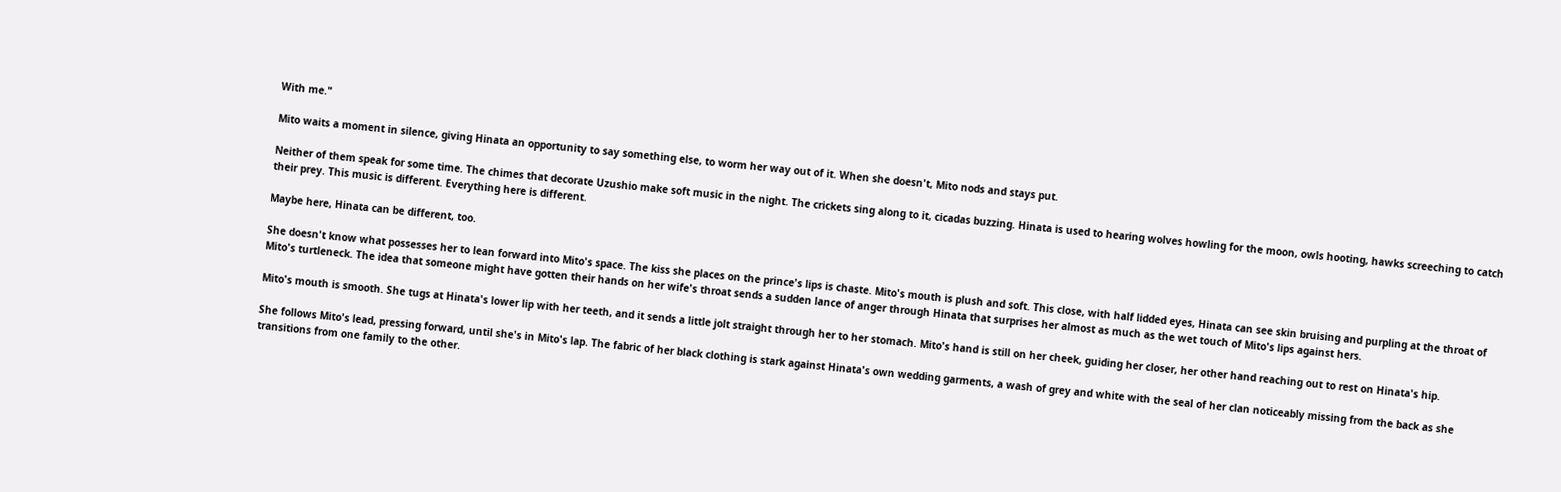With me."

Mito waits a moment in silence, giving Hinata an opportunity to say something else, to worm her way out of it. When she doesn't, Mito nods and stays put.

Neither of them speak for some time. The chimes that decorate Uzushio make soft music in the night. The crickets sing along to it, cicadas buzzing. Hinata is used to hearing wolves howling for the moon, owls hooting, hawks screeching to catch their prey. This music is different. Everything here is different.

Maybe here, Hinata can be different, too.

She doesn't know what possesses her to lean forward into Mito's space. The kiss she places on the prince's lips is chaste. Mito's mouth is plush and soft. This close, with half lidded eyes, Hinata can see skin bruising and purpling at the throat of Mito's turtleneck. The idea that someone might have gotten their hands on her wife's throat sends a sudden lance of anger through Hinata that surprises her almost as much as the wet touch of Mito's lips against hers.

Mito's mouth is smooth. She tugs at Hinata's lower lip with her teeth, and it sends a little jolt straight through her to her stomach. Mito's hand is still on her cheek, guiding her closer, her other hand reaching out to rest on Hinata's hip.

She follows Mito's lead, pressing forward, until she's in Mito's lap. The fabric of her black clothing is stark against Hinata's own wedding garments, a wash of grey and white with the seal of her clan noticeably missing from the back as she transitions from one family to the other.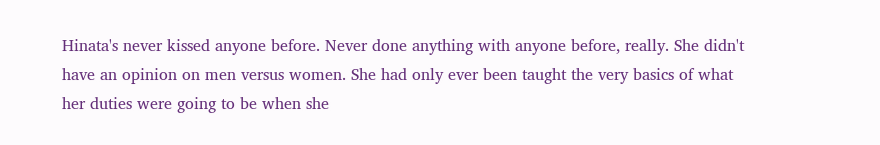Hinata's never kissed anyone before. Never done anything with anyone before, really. She didn't have an opinion on men versus women. She had only ever been taught the very basics of what her duties were going to be when she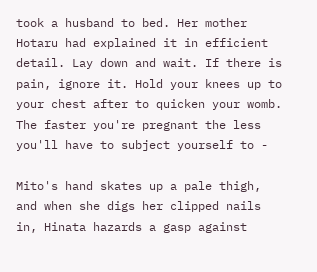took a husband to bed. Her mother Hotaru had explained it in efficient detail. Lay down and wait. If there is pain, ignore it. Hold your knees up to your chest after to quicken your womb. The faster you're pregnant the less you'll have to subject yourself to -

Mito's hand skates up a pale thigh, and when she digs her clipped nails in, Hinata hazards a gasp against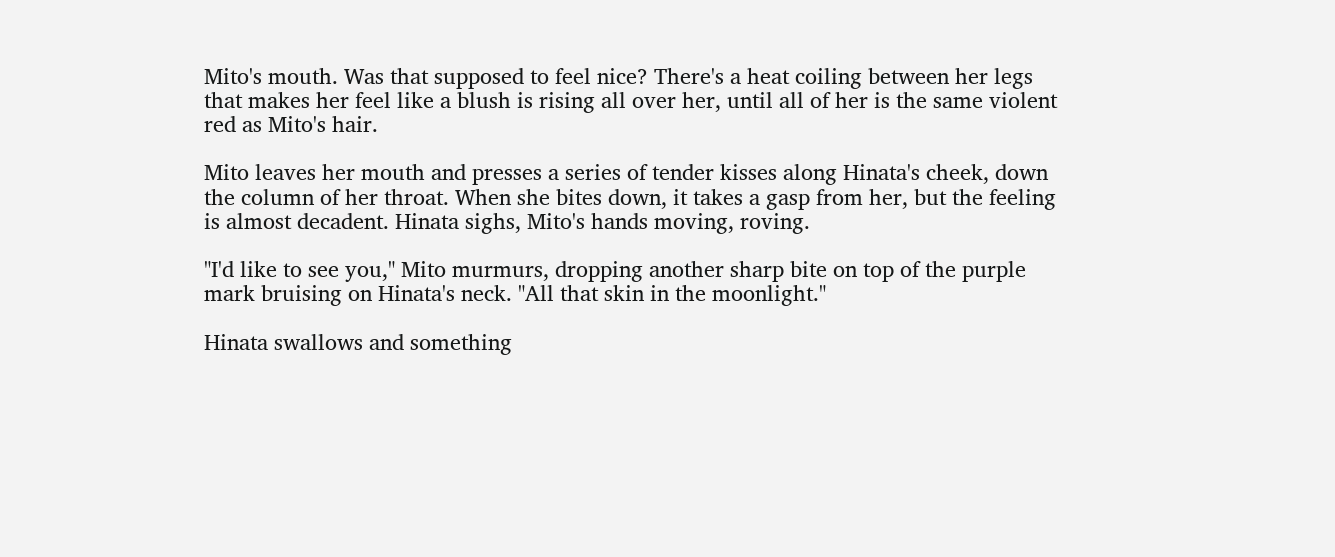Mito's mouth. Was that supposed to feel nice? There's a heat coiling between her legs that makes her feel like a blush is rising all over her, until all of her is the same violent red as Mito's hair.

Mito leaves her mouth and presses a series of tender kisses along Hinata's cheek, down the column of her throat. When she bites down, it takes a gasp from her, but the feeling is almost decadent. Hinata sighs, Mito's hands moving, roving.

"I'd like to see you," Mito murmurs, dropping another sharp bite on top of the purple mark bruising on Hinata's neck. "All that skin in the moonlight."

Hinata swallows and something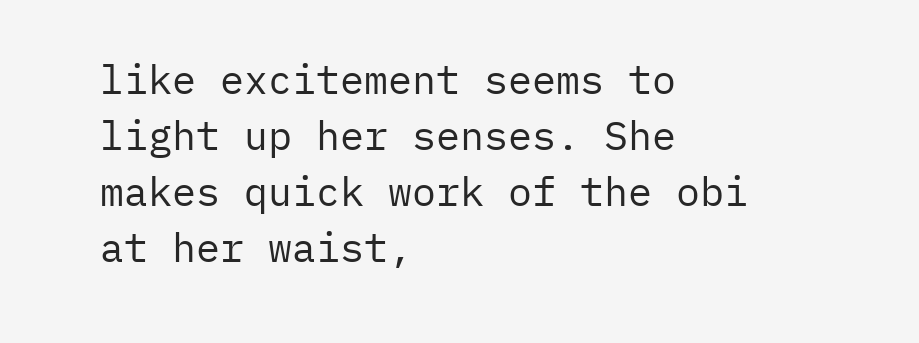like excitement seems to light up her senses. She makes quick work of the obi at her waist,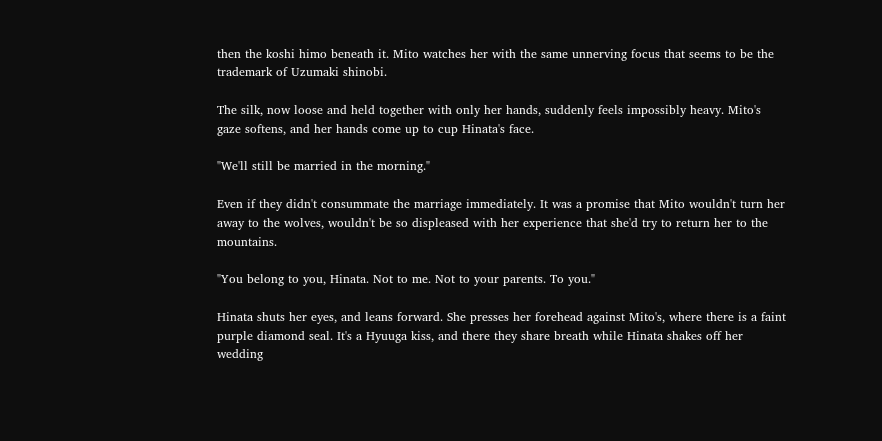then the koshi himo beneath it. Mito watches her with the same unnerving focus that seems to be the trademark of Uzumaki shinobi.

The silk, now loose and held together with only her hands, suddenly feels impossibly heavy. Mito's gaze softens, and her hands come up to cup Hinata's face.

"We'll still be married in the morning."

Even if they didn't consummate the marriage immediately. It was a promise that Mito wouldn't turn her away to the wolves, wouldn't be so displeased with her experience that she'd try to return her to the mountains.

"You belong to you, Hinata. Not to me. Not to your parents. To you."

Hinata shuts her eyes, and leans forward. She presses her forehead against Mito's, where there is a faint purple diamond seal. It's a Hyuuga kiss, and there they share breath while Hinata shakes off her wedding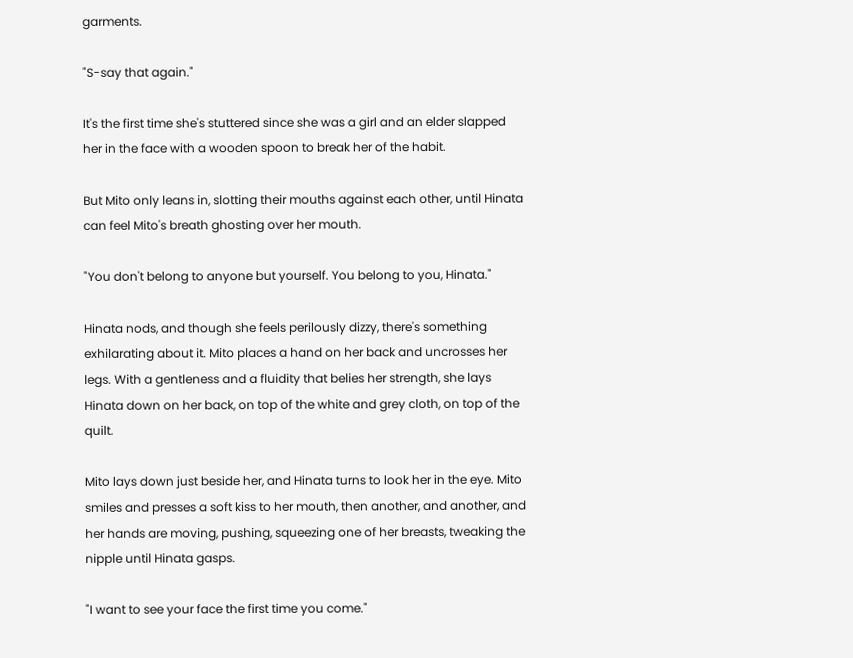garments.

"S-say that again."

It's the first time she's stuttered since she was a girl and an elder slapped her in the face with a wooden spoon to break her of the habit.

But Mito only leans in, slotting their mouths against each other, until Hinata can feel Mito's breath ghosting over her mouth.

"You don't belong to anyone but yourself. You belong to you, Hinata."

Hinata nods, and though she feels perilously dizzy, there's something exhilarating about it. Mito places a hand on her back and uncrosses her legs. With a gentleness and a fluidity that belies her strength, she lays Hinata down on her back, on top of the white and grey cloth, on top of the quilt.

Mito lays down just beside her, and Hinata turns to look her in the eye. Mito smiles and presses a soft kiss to her mouth, then another, and another, and her hands are moving, pushing, squeezing one of her breasts, tweaking the nipple until Hinata gasps.

"I want to see your face the first time you come."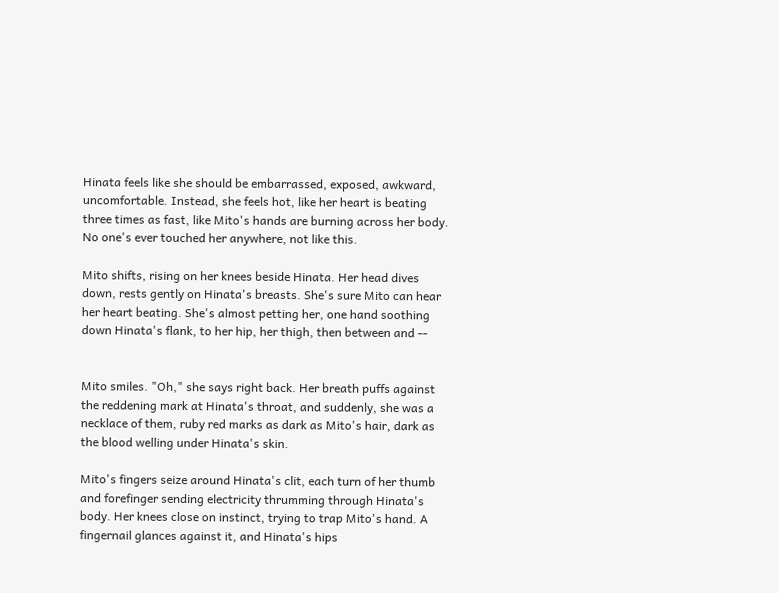Hinata feels like she should be embarrassed, exposed, awkward, uncomfortable. Instead, she feels hot, like her heart is beating three times as fast, like Mito's hands are burning across her body. No one's ever touched her anywhere, not like this.

Mito shifts, rising on her knees beside Hinata. Her head dives down, rests gently on Hinata's breasts. She's sure Mito can hear her heart beating. She's almost petting her, one hand soothing down Hinata's flank, to her hip, her thigh, then between and --


Mito smiles. "Oh," she says right back. Her breath puffs against the reddening mark at Hinata's throat, and suddenly, she was a necklace of them, ruby red marks as dark as Mito's hair, dark as the blood welling under Hinata's skin.

Mito's fingers seize around Hinata's clit, each turn of her thumb and forefinger sending electricity thrumming through Hinata's body. Her knees close on instinct, trying to trap Mito's hand. A fingernail glances against it, and Hinata's hips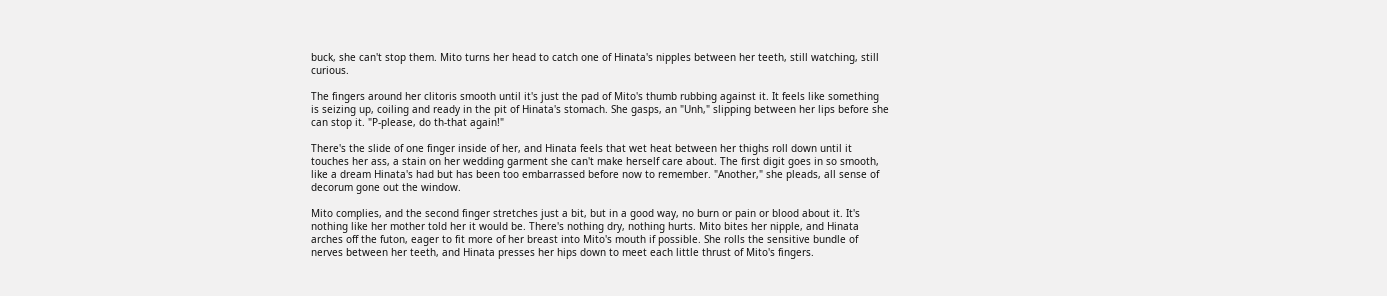buck, she can't stop them. Mito turns her head to catch one of Hinata's nipples between her teeth, still watching, still curious.

The fingers around her clitoris smooth until it's just the pad of Mito's thumb rubbing against it. It feels like something is seizing up, coiling and ready in the pit of Hinata's stomach. She gasps, an "Unh," slipping between her lips before she can stop it. "P-please, do th-that again!"

There's the slide of one finger inside of her, and Hinata feels that wet heat between her thighs roll down until it touches her ass, a stain on her wedding garment she can't make herself care about. The first digit goes in so smooth, like a dream Hinata's had but has been too embarrassed before now to remember. "Another," she pleads, all sense of decorum gone out the window.

Mito complies, and the second finger stretches just a bit, but in a good way, no burn or pain or blood about it. It's nothing like her mother told her it would be. There's nothing dry, nothing hurts. Mito bites her nipple, and Hinata arches off the futon, eager to fit more of her breast into Mito's mouth if possible. She rolls the sensitive bundle of nerves between her teeth, and Hinata presses her hips down to meet each little thrust of Mito's fingers.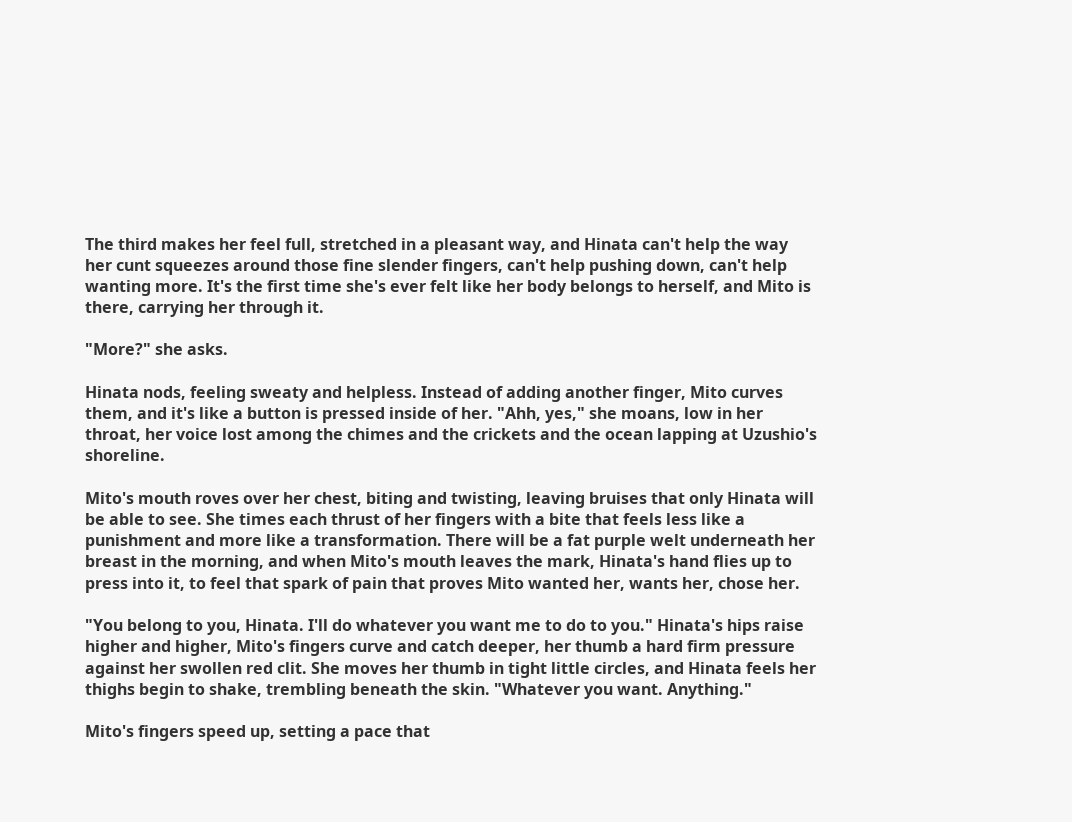The third makes her feel full, stretched in a pleasant way, and Hinata can't help the way her cunt squeezes around those fine slender fingers, can't help pushing down, can't help wanting more. It's the first time she's ever felt like her body belongs to herself, and Mito is there, carrying her through it.

"More?" she asks.

Hinata nods, feeling sweaty and helpless. Instead of adding another finger, Mito curves them, and it's like a button is pressed inside of her. "Ahh, yes," she moans, low in her throat, her voice lost among the chimes and the crickets and the ocean lapping at Uzushio's shoreline.

Mito's mouth roves over her chest, biting and twisting, leaving bruises that only Hinata will be able to see. She times each thrust of her fingers with a bite that feels less like a punishment and more like a transformation. There will be a fat purple welt underneath her breast in the morning, and when Mito's mouth leaves the mark, Hinata's hand flies up to press into it, to feel that spark of pain that proves Mito wanted her, wants her, chose her.

"You belong to you, Hinata. I'll do whatever you want me to do to you." Hinata's hips raise higher and higher, Mito's fingers curve and catch deeper, her thumb a hard firm pressure against her swollen red clit. She moves her thumb in tight little circles, and Hinata feels her thighs begin to shake, trembling beneath the skin. "Whatever you want. Anything."

Mito's fingers speed up, setting a pace that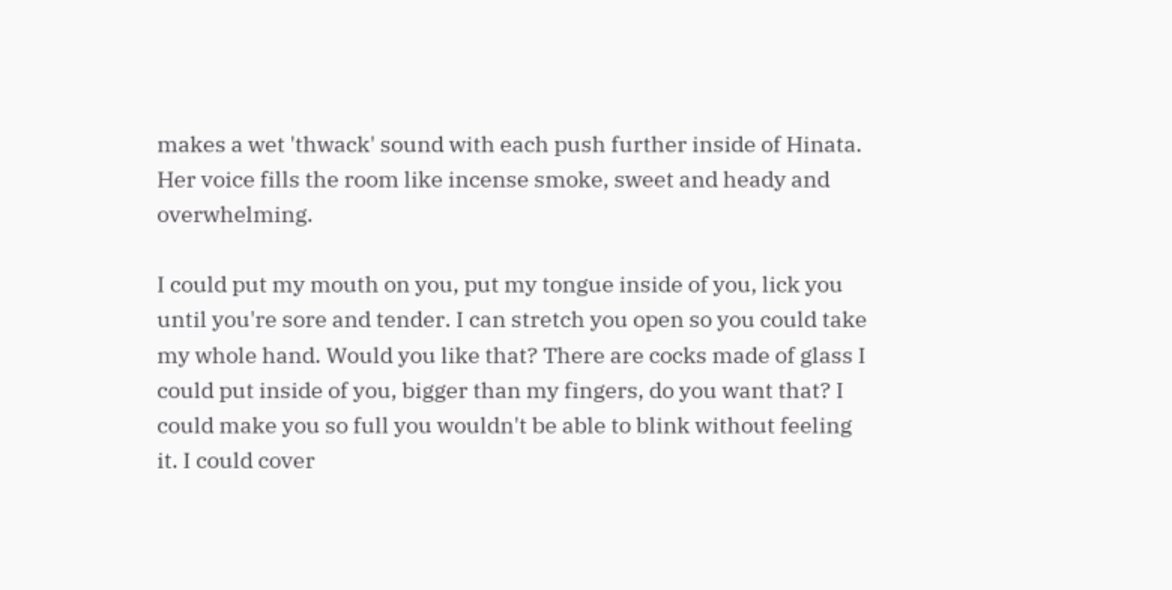makes a wet 'thwack' sound with each push further inside of Hinata. Her voice fills the room like incense smoke, sweet and heady and overwhelming.

I could put my mouth on you, put my tongue inside of you, lick you until you're sore and tender. I can stretch you open so you could take my whole hand. Would you like that? There are cocks made of glass I could put inside of you, bigger than my fingers, do you want that? I could make you so full you wouldn't be able to blink without feeling it. I could cover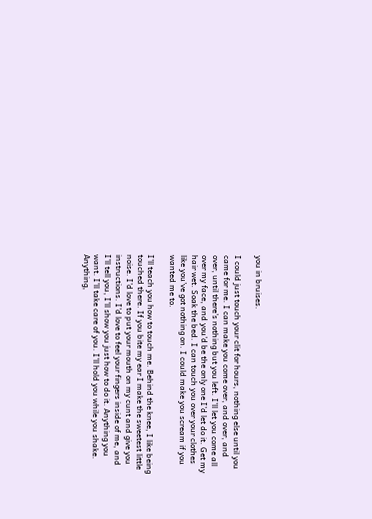you in bruises.

I could just touch your clit for hours, nothing else until you came for me. I can make you come over, and over, and over, until there's nothing but you left. I'll let you come all over my face, and you'd be the only one I'd let do it. Get my hair wet. Soak the bed. I can touch you over your clothes like you've got nothing on. I could make you scream if you wanted me to.

I'll teach you how to touch me. Behind the knee, I like being touched there. If you bite my ear I make the sweetest little noise. I'd love to put your mouth on my cunt and give you instructions. I'd love to feel your fingers inside of me, and I'll tell you, I'll show you just how to do it. Anything you want. I'll take care of you. I'll hold you while you shake. Anything,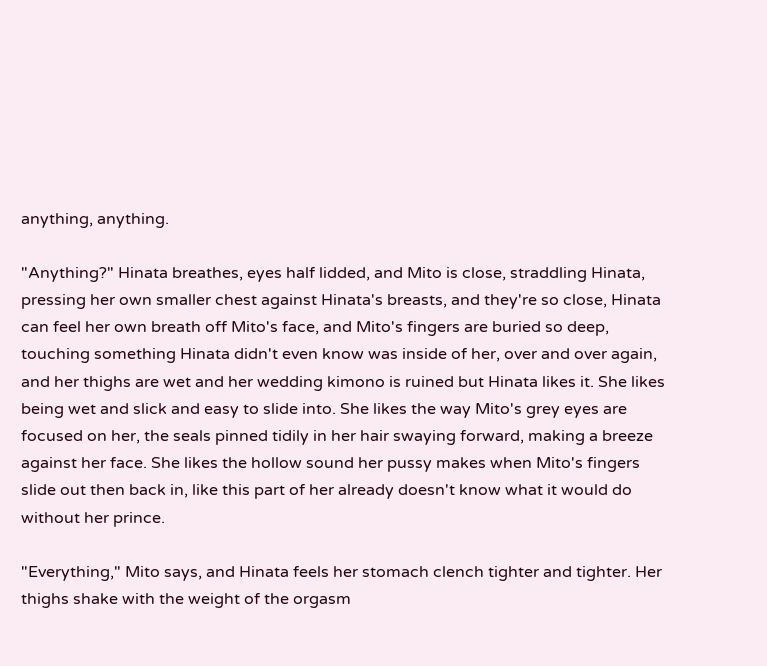anything, anything.

"Anything?" Hinata breathes, eyes half lidded, and Mito is close, straddling Hinata, pressing her own smaller chest against Hinata's breasts, and they're so close, Hinata can feel her own breath off Mito's face, and Mito's fingers are buried so deep, touching something Hinata didn't even know was inside of her, over and over again, and her thighs are wet and her wedding kimono is ruined but Hinata likes it. She likes being wet and slick and easy to slide into. She likes the way Mito's grey eyes are focused on her, the seals pinned tidily in her hair swaying forward, making a breeze against her face. She likes the hollow sound her pussy makes when Mito's fingers slide out then back in, like this part of her already doesn't know what it would do without her prince.

"Everything," Mito says, and Hinata feels her stomach clench tighter and tighter. Her thighs shake with the weight of the orgasm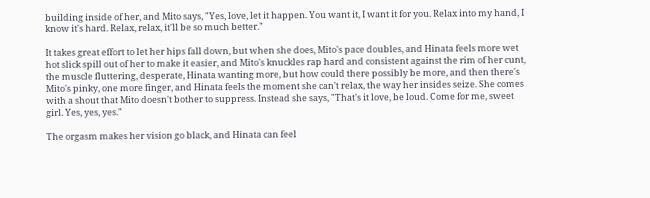building inside of her, and Mito says, "Yes, love, let it happen. You want it, I want it for you. Relax into my hand, I know it's hard. Relax, relax, it'll be so much better."

It takes great effort to let her hips fall down, but when she does, Mito's pace doubles, and Hinata feels more wet hot slick spill out of her to make it easier, and Mito's knuckles rap hard and consistent against the rim of her cunt, the muscle fluttering, desperate, Hinata wanting more, but how could there possibly be more, and then there's Mito's pinky, one more finger, and Hinata feels the moment she can't relax, the way her insides seize. She comes with a shout that Mito doesn't bother to suppress. Instead she says, "That's it love, be loud. Come for me, sweet girl. Yes, yes, yes."

The orgasm makes her vision go black, and Hinata can feel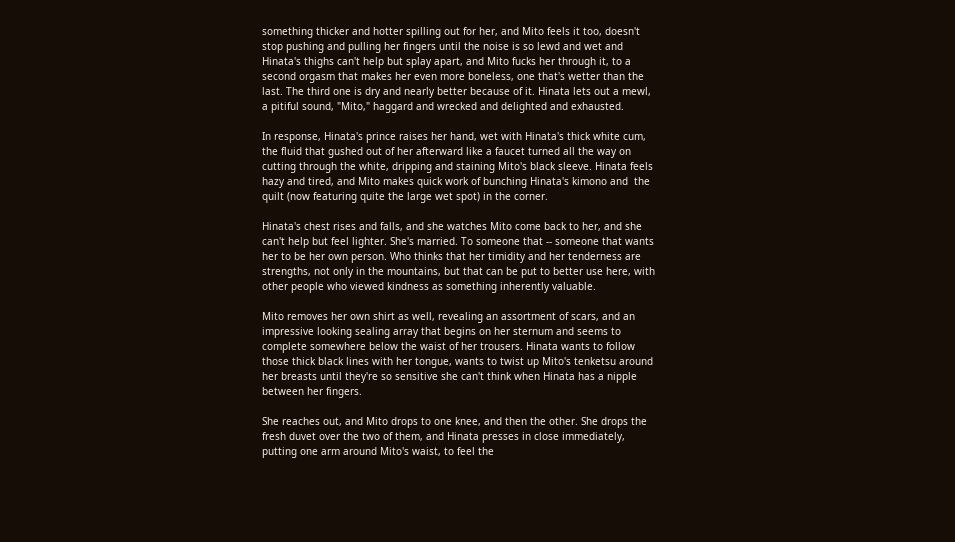something thicker and hotter spilling out for her, and Mito feels it too, doesn't stop pushing and pulling her fingers until the noise is so lewd and wet and Hinata's thighs can't help but splay apart, and Mito fucks her through it, to a second orgasm that makes her even more boneless, one that's wetter than the last. The third one is dry and nearly better because of it. Hinata lets out a mewl, a pitiful sound, "Mito," haggard and wrecked and delighted and exhausted.

In response, Hinata's prince raises her hand, wet with Hinata's thick white cum, the fluid that gushed out of her afterward like a faucet turned all the way on cutting through the white, dripping and staining Mito's black sleeve. Hinata feels hazy and tired, and Mito makes quick work of bunching Hinata's kimono and  the quilt (now featuring quite the large wet spot) in the corner.

Hinata's chest rises and falls, and she watches Mito come back to her, and she can't help but feel lighter. She's married. To someone that -- someone that wants her to be her own person. Who thinks that her timidity and her tenderness are strengths, not only in the mountains, but that can be put to better use here, with other people who viewed kindness as something inherently valuable.

Mito removes her own shirt as well, revealing an assortment of scars, and an impressive looking sealing array that begins on her sternum and seems to complete somewhere below the waist of her trousers. Hinata wants to follow those thick black lines with her tongue, wants to twist up Mito's tenketsu around her breasts until they're so sensitive she can't think when Hinata has a nipple between her fingers.

She reaches out, and Mito drops to one knee, and then the other. She drops the fresh duvet over the two of them, and Hinata presses in close immediately, putting one arm around Mito's waist, to feel the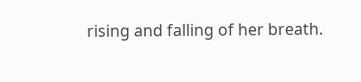rising and falling of her breath.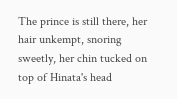The prince is still there, her hair unkempt, snoring sweetly, her chin tucked on top of Hinata's head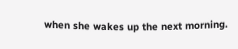when she wakes up the next morning.